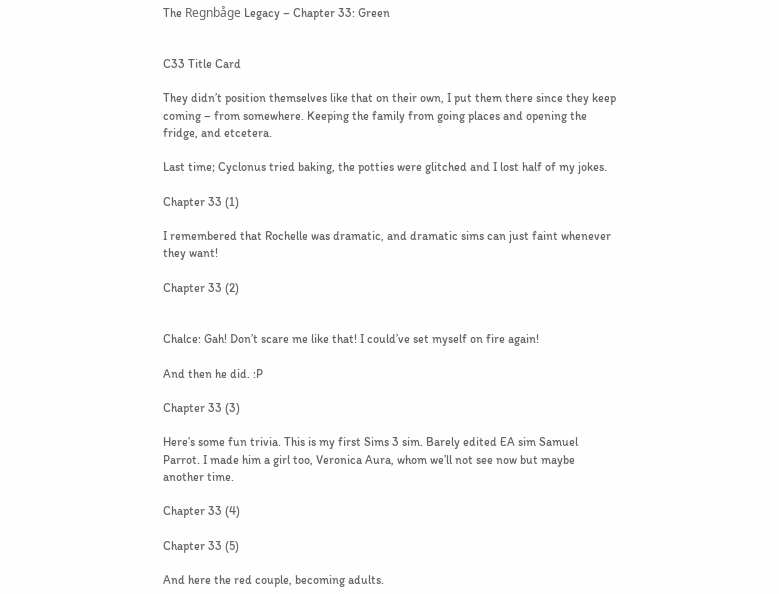The Regnbåge Legacy – Chapter 33: Green


C33 Title Card

They didn’t position themselves like that on their own, I put them there since they keep coming – from somewhere. Keeping the family from going places and opening the fridge, and etcetera.

Last time; Cyclonus tried baking, the potties were glitched and I lost half of my jokes.

Chapter 33 (1)

I remembered that Rochelle was dramatic, and dramatic sims can just faint whenever they want!

Chapter 33 (2)


Chalce: Gah! Don’t scare me like that! I could’ve set myself on fire again!

And then he did. :P

Chapter 33 (3)

Here’s some fun trivia. This is my first Sims 3 sim. Barely edited EA sim Samuel Parrot. I made him a girl too, Veronica Aura, whom we’ll not see now but maybe another time.

Chapter 33 (4)

Chapter 33 (5)

And here the red couple, becoming adults.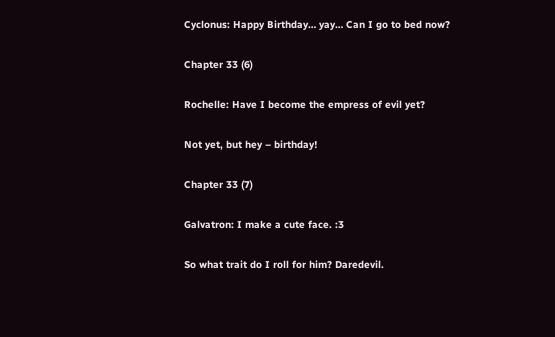Cyclonus: Happy Birthday… yay… Can I go to bed now?

Chapter 33 (6)

Rochelle: Have I become the empress of evil yet?

Not yet, but hey – birthday!

Chapter 33 (7)

Galvatron: I make a cute face. :3

So what trait do I roll for him? Daredevil.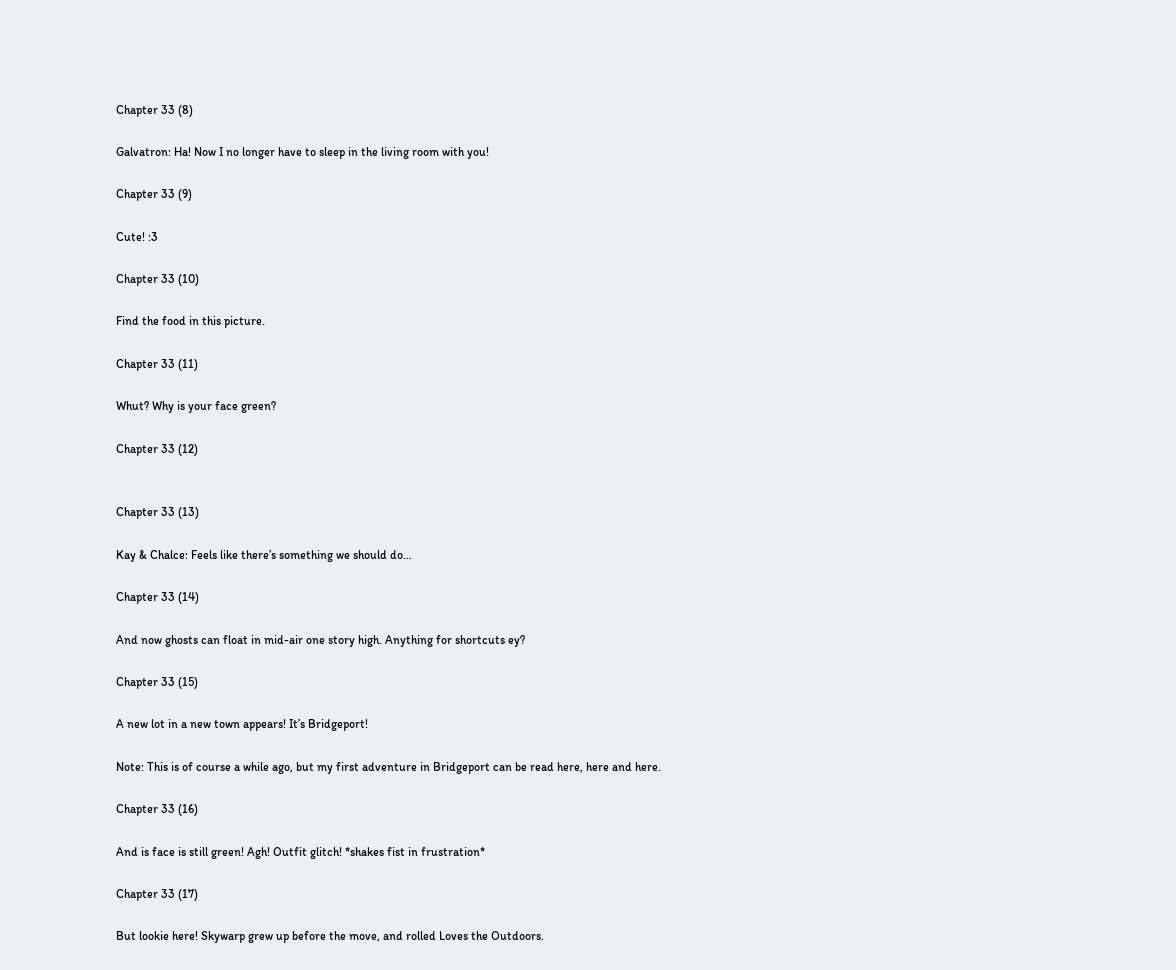Chapter 33 (8)

Galvatron: Ha! Now I no longer have to sleep in the living room with you!

Chapter 33 (9)

Cute! :3

Chapter 33 (10)

Find the food in this picture.

Chapter 33 (11)

Whut? Why is your face green?

Chapter 33 (12)


Chapter 33 (13)

Kay & Chalce: Feels like there’s something we should do…

Chapter 33 (14)

And now ghosts can float in mid-air one story high. Anything for shortcuts ey?

Chapter 33 (15)

A new lot in a new town appears! It’s Bridgeport!

Note: This is of course a while ago, but my first adventure in Bridgeport can be read here, here and here.

Chapter 33 (16)

And is face is still green! Agh! Outfit glitch! *shakes fist in frustration*

Chapter 33 (17)

But lookie here! Skywarp grew up before the move, and rolled Loves the Outdoors.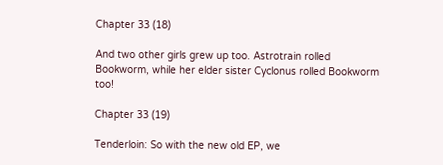Chapter 33 (18)

And two other girls grew up too. Astrotrain rolled Bookworm, while her elder sister Cyclonus rolled Bookworm too!

Chapter 33 (19)

Tenderloin: So with the new old EP, we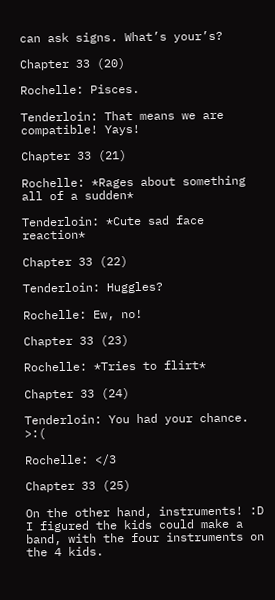can ask signs. What’s your’s?

Chapter 33 (20)

Rochelle: Pisces.

Tenderloin: That means we are compatible! Yays!

Chapter 33 (21)

Rochelle: *Rages about something all of a sudden*

Tenderloin: *Cute sad face reaction*

Chapter 33 (22)

Tenderloin: Huggles?

Rochelle: Ew, no!

Chapter 33 (23)

Rochelle: *Tries to flirt*

Chapter 33 (24)

Tenderloin: You had your chance. >:(

Rochelle: </3

Chapter 33 (25)

On the other hand, instruments! :D I figured the kids could make a band, with the four instruments on the 4 kids.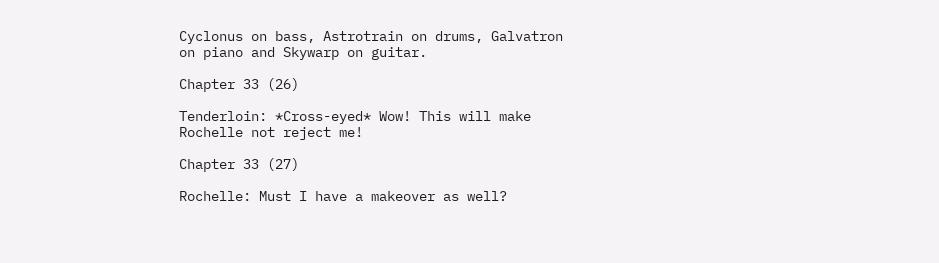Cyclonus on bass, Astrotrain on drums, Galvatron on piano and Skywarp on guitar.

Chapter 33 (26)

Tenderloin: *Cross-eyed* Wow! This will make Rochelle not reject me!

Chapter 33 (27)

Rochelle: Must I have a makeover as well?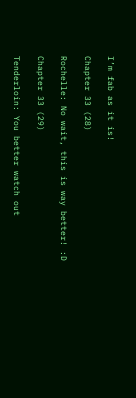I’m fab as it is!

Chapter 33 (28)

Rochelle: No wait, this is way better! :D

Chapter 33 (29)

Tenderloin: You better watch out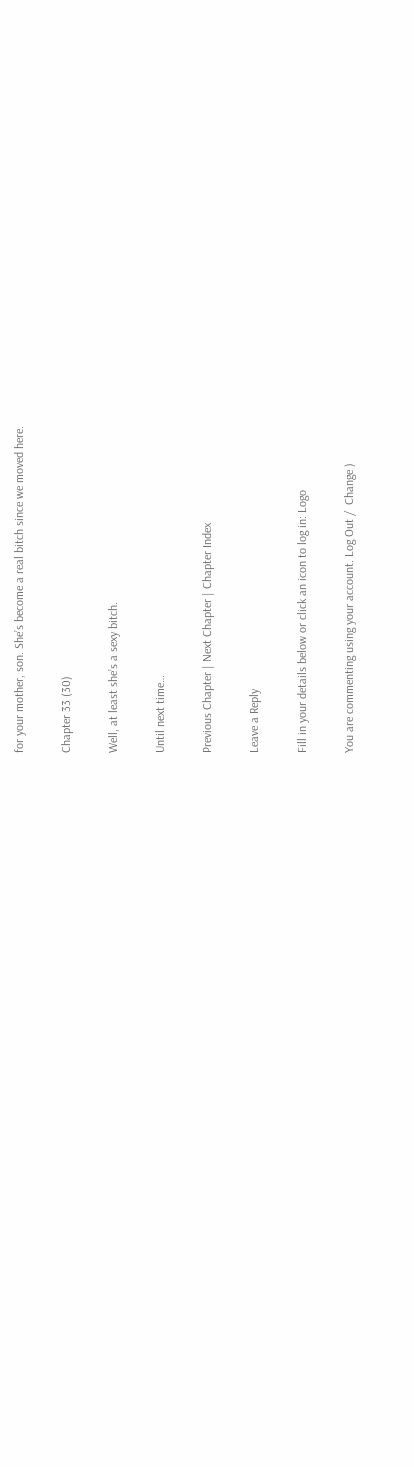for your mother, son. She’s become a real bitch since we moved here.

Chapter 33 (30)

Well, at least she’s a sexy bitch.

Until next time…

Previous Chapter | Next Chapter | Chapter Index

Leave a Reply

Fill in your details below or click an icon to log in: Logo

You are commenting using your account. Log Out /  Change )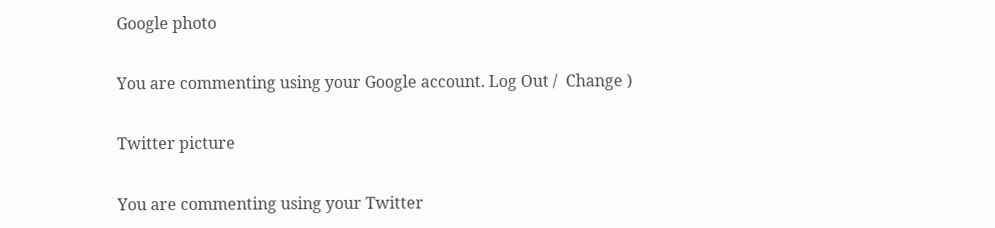Google photo

You are commenting using your Google account. Log Out /  Change )

Twitter picture

You are commenting using your Twitter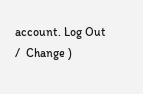account. Log Out /  Change )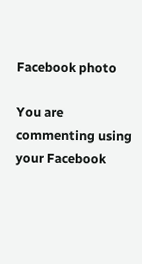Facebook photo

You are commenting using your Facebook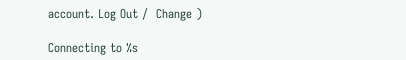account. Log Out /  Change )

Connecting to %s